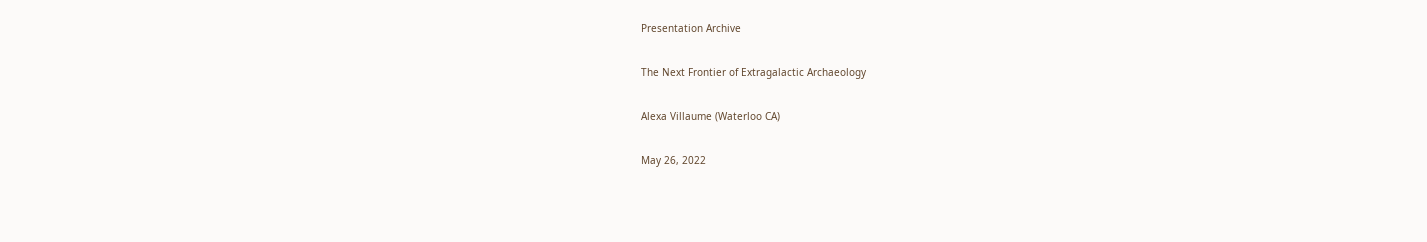Presentation Archive

The Next Frontier of Extragalactic Archaeology

Alexa Villaume (Waterloo CA)

May 26, 2022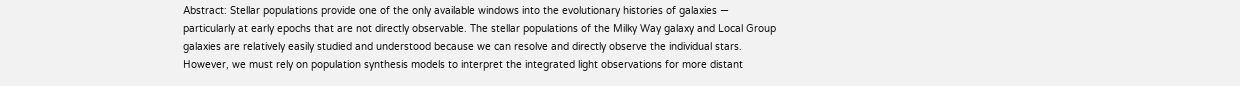Abstract: Stellar populations provide one of the only available windows into the evolutionary histories of galaxies — particularly at early epochs that are not directly observable. The stellar populations of the Milky Way galaxy and Local Group galaxies are relatively easily studied and understood because we can resolve and directly observe the individual stars. However, we must rely on population synthesis models to interpret the integrated light observations for more distant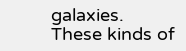galaxies. These kinds of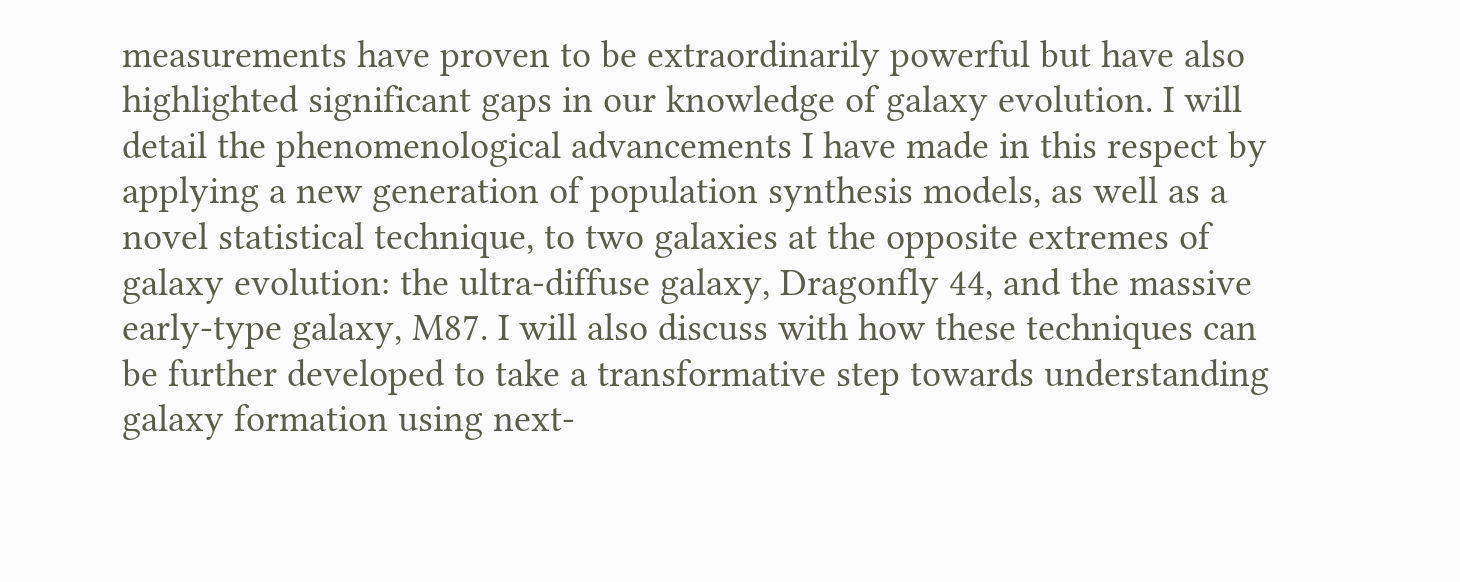measurements have proven to be extraordinarily powerful but have also highlighted significant gaps in our knowledge of galaxy evolution. I will detail the phenomenological advancements I have made in this respect by applying a new generation of population synthesis models, as well as a novel statistical technique, to two galaxies at the opposite extremes of galaxy evolution: the ultra-diffuse galaxy, Dragonfly 44, and the massive early-type galaxy, M87. I will also discuss with how these techniques can be further developed to take a transformative step towards understanding galaxy formation using next-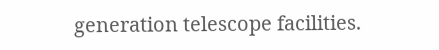generation telescope facilities.